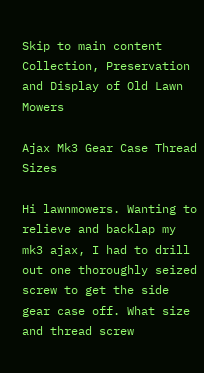Skip to main content
Collection, Preservation and Display of Old Lawn Mowers

Ajax Mk3 Gear Case Thread Sizes

Hi lawnmowers. Wanting to relieve and backlap my mk3 ajax, I had to drill out one thoroughly seized screw to get the side gear case off. What size and thread screw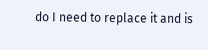do I need to replace it and is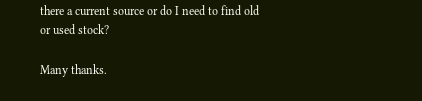there a current source or do I need to find old or used stock?

Many thanks.